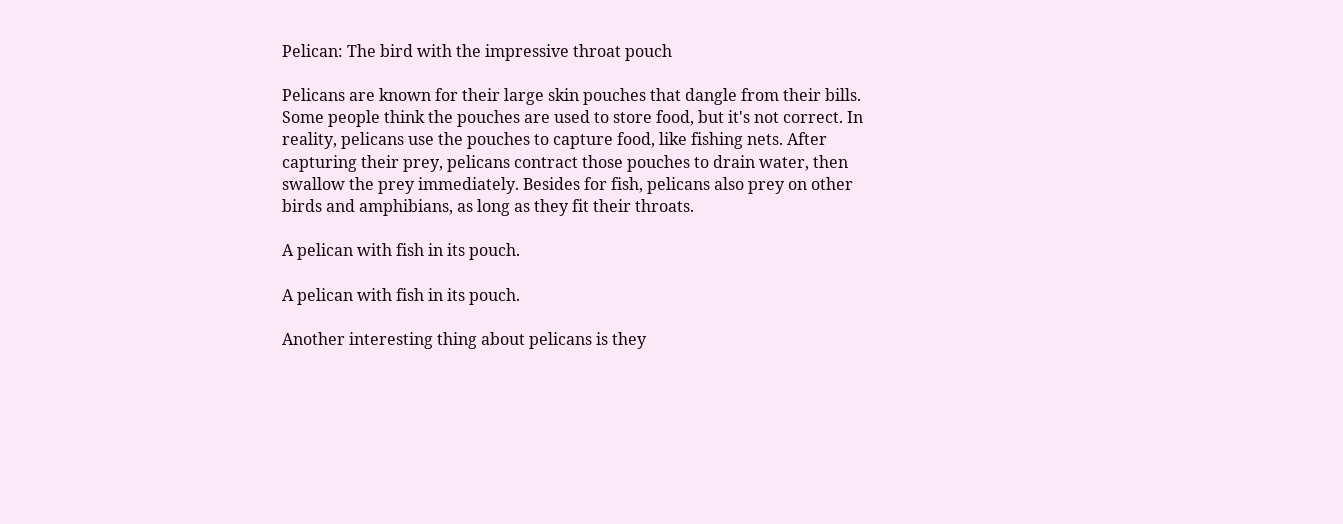Pelican: The bird with the impressive throat pouch

Pelicans are known for their large skin pouches that dangle from their bills. Some people think the pouches are used to store food, but it's not correct. In reality, pelicans use the pouches to capture food, like fishing nets. After capturing their prey, pelicans contract those pouches to drain water, then swallow the prey immediately. Besides for fish, pelicans also prey on other birds and amphibians, as long as they fit their throats.

A pelican with fish in its pouch.

A pelican with fish in its pouch.

Another interesting thing about pelicans is they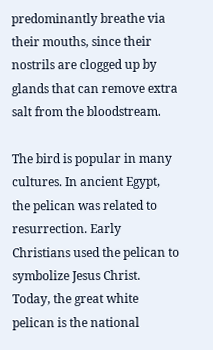predominantly breathe via their mouths, since their nostrils are clogged up by glands that can remove extra salt from the bloodstream.

The bird is popular in many cultures. In ancient Egypt, the pelican was related to resurrection. Early Christians used the pelican to symbolize Jesus Christ. Today, the great white pelican is the national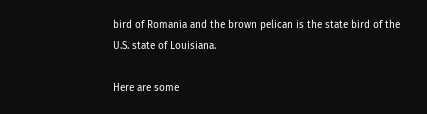bird of Romania and the brown pelican is the state bird of the U.S. state of Louisiana.

Here are some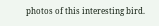photos of this interesting bird.